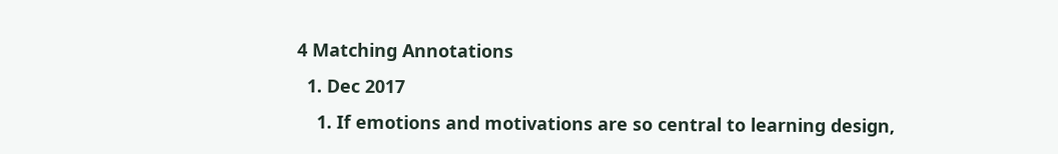4 Matching Annotations
  1. Dec 2017
    1. If emotions and motivations are so central to learning design,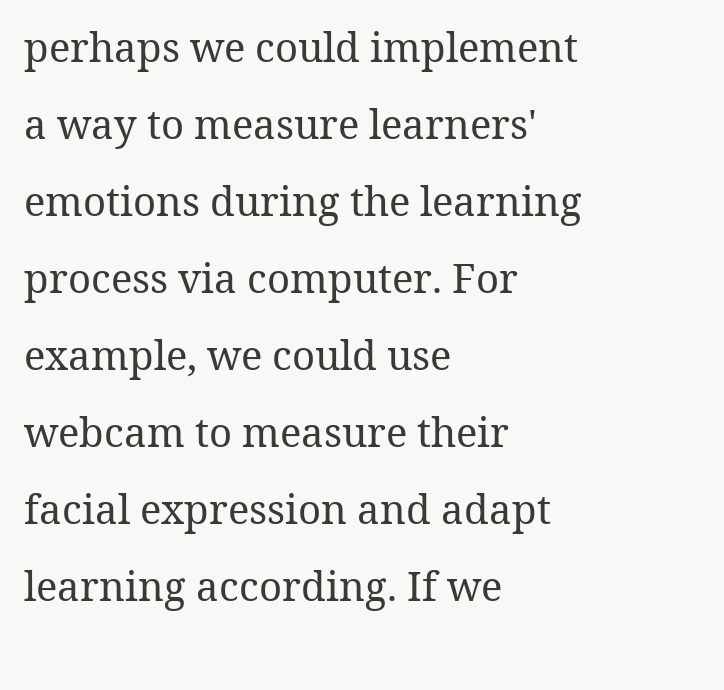perhaps we could implement a way to measure learners' emotions during the learning process via computer. For example, we could use webcam to measure their facial expression and adapt learning according. If we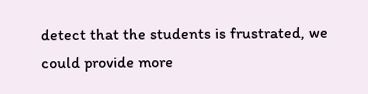detect that the students is frustrated, we could provide more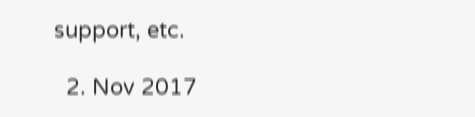support, etc.

  2. Nov 2017